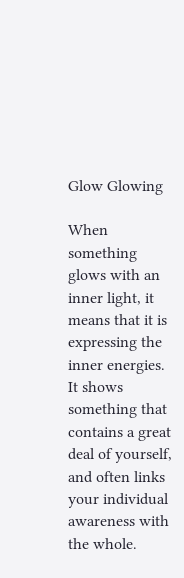Glow Glowing

When something glows with an inner light, it means that it is expressing the inner energies. It shows something that contains a great deal of yourself, and often links your individual awareness with the whole.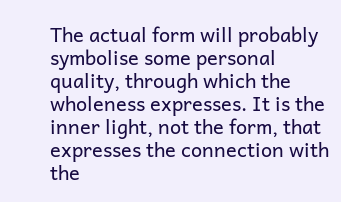The actual form will probably symbolise some personal quality, through which the wholeness expresses. It is the inner light, not the form, that expresses the connection with the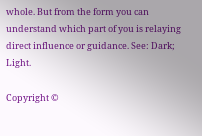whole. But from the form you can understand which part of you is relaying direct influence or guidance. See: Dark; Light.

Copyright ©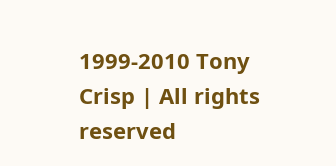1999-2010 Tony Crisp | All rights reserved